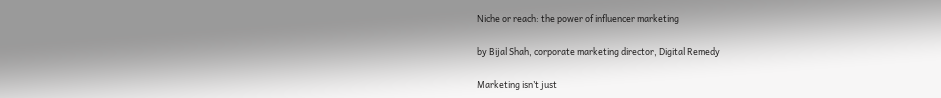Niche or reach: the power of influencer marketing

by Bijal Shah, corporate marketing director, Digital Remedy

Marketing isn’t just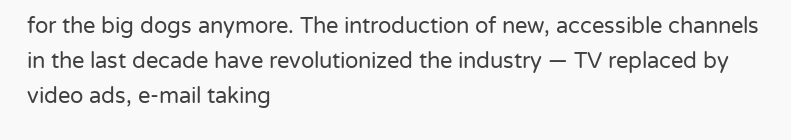for the big dogs anymore. The introduction of new, accessible channels in the last decade have revolutionized the industry — TV replaced by video ads, e-mail taking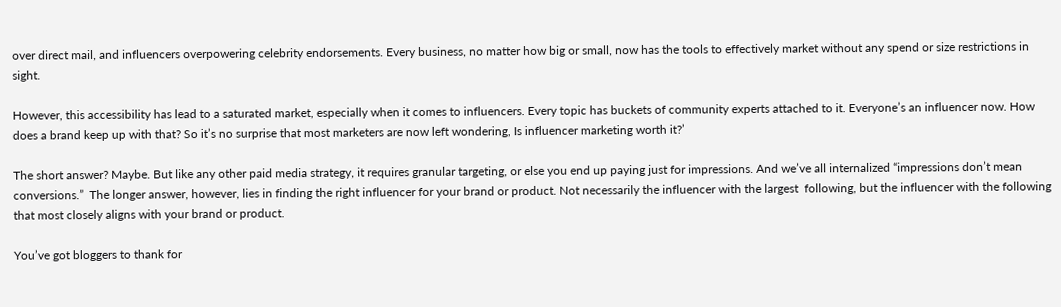over direct mail, and influencers overpowering celebrity endorsements. Every business, no matter how big or small, now has the tools to effectively market without any spend or size restrictions in sight.

However, this accessibility has lead to a saturated market, especially when it comes to influencers. Every topic has buckets of community experts attached to it. Everyone’s an influencer now. How does a brand keep up with that? So it’s no surprise that most marketers are now left wondering, Is influencer marketing worth it?’

The short answer? Maybe. But like any other paid media strategy, it requires granular targeting, or else you end up paying just for impressions. And we’ve all internalized “impressions don’t mean conversions.”  The longer answer, however, lies in finding the right influencer for your brand or product. Not necessarily the influencer with the largest  following, but the influencer with the following that most closely aligns with your brand or product.

You’ve got bloggers to thank for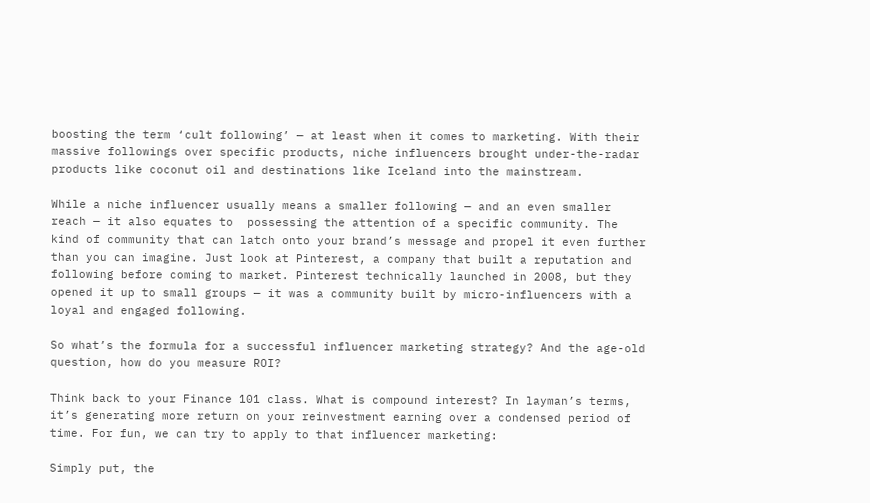boosting the term ‘cult following’ — at least when it comes to marketing. With their massive followings over specific products, niche influencers brought under-the-radar products like coconut oil and destinations like Iceland into the mainstream.

While a niche influencer usually means a smaller following — and an even smaller reach — it also equates to  possessing the attention of a specific community. The kind of community that can latch onto your brand’s message and propel it even further than you can imagine. Just look at Pinterest, a company that built a reputation and following before coming to market. Pinterest technically launched in 2008, but they opened it up to small groups — it was a community built by micro-influencers with a loyal and engaged following.

So what’s the formula for a successful influencer marketing strategy? And the age-old question, how do you measure ROI?

Think back to your Finance 101 class. What is compound interest? In layman’s terms, it’s generating more return on your reinvestment earning over a condensed period of time. For fun, we can try to apply to that influencer marketing:

Simply put, the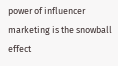power of influencer marketing is the snowball effect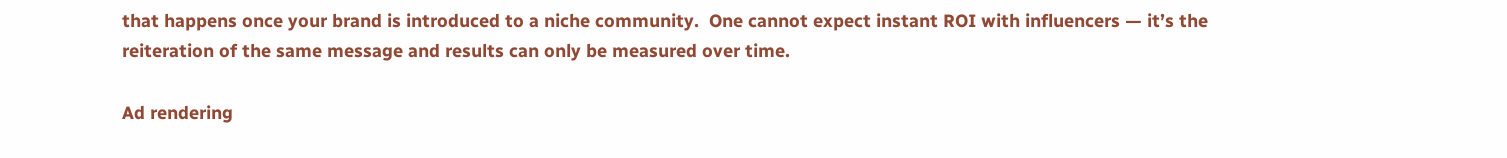that happens once your brand is introduced to a niche community.  One cannot expect instant ROI with influencers — it’s the reiteration of the same message and results can only be measured over time.

Ad rendering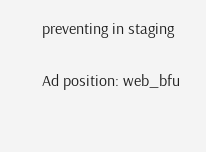preventing in staging

Ad position: web_bfu